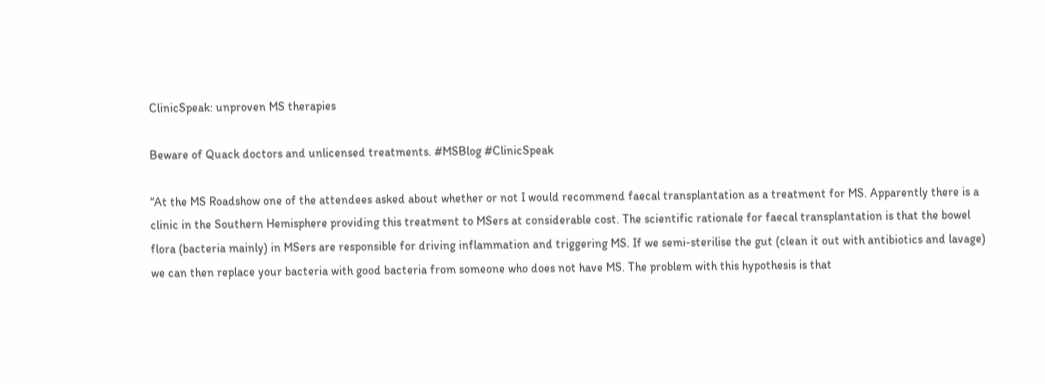ClinicSpeak: unproven MS therapies

Beware of Quack doctors and unlicensed treatments. #MSBlog #ClinicSpeak

“At the MS Roadshow one of the attendees asked about whether or not I would recommend faecal transplantation as a treatment for MS. Apparently there is a clinic in the Southern Hemisphere providing this treatment to MSers at considerable cost. The scientific rationale for faecal transplantation is that the bowel flora (bacteria mainly) in MSers are responsible for driving inflammation and triggering MS. If we semi-sterilise the gut (clean it out with antibiotics and lavage) we can then replace your bacteria with good bacteria from someone who does not have MS. The problem with this hypothesis is that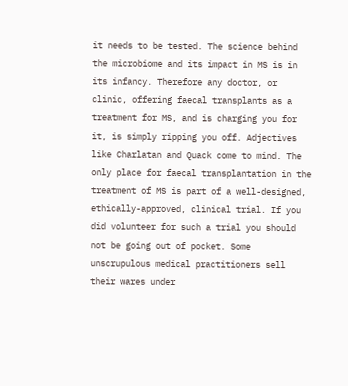it needs to be tested. The science behind the microbiome and its impact in MS is in its infancy. Therefore any doctor, or clinic, offering faecal transplants as a treatment for MS, and is charging you for it, is simply ripping you off. Adjectives like Charlatan and Quack come to mind. The only place for faecal transplantation in the treatment of MS is part of a well-designed, ethically-approved, clinical trial. If you did volunteer for such a trial you should not be going out of pocket. Some unscrupulous medical practitioners sell their wares under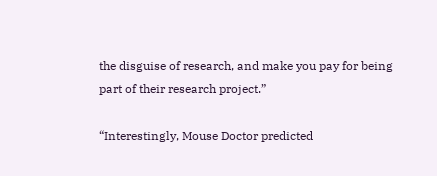the disguise of research, and make you pay for being part of their research project.”

“Interestingly, Mouse Doctor predicted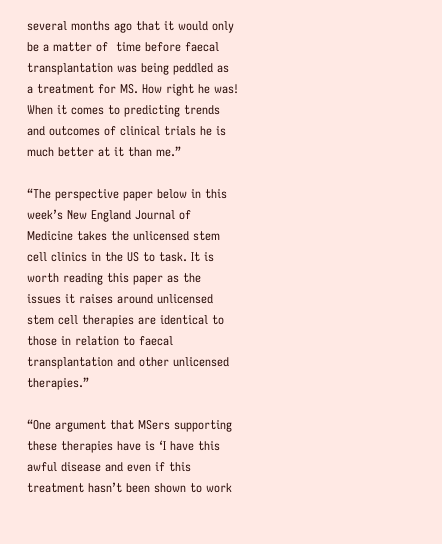several months ago that it would only be a matter of  time before faecal transplantation was being peddled as a treatment for MS. How right he was! When it comes to predicting trends and outcomes of clinical trials he is much better at it than me.”

“The perspective paper below in this week’s New England Journal of Medicine takes the unlicensed stem cell clinics in the US to task. It is worth reading this paper as the issues it raises around unlicensed stem cell therapies are identical to those in relation to faecal transplantation and other unlicensed therapies.”

“One argument that MSers supporting these therapies have is ‘I have this awful disease and even if this treatment hasn’t been shown to work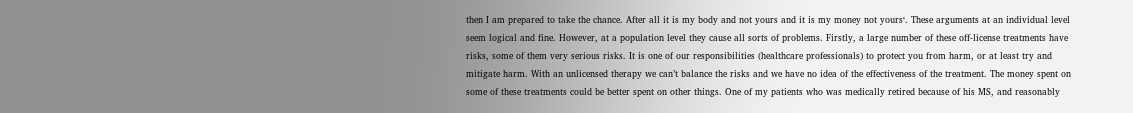then I am prepared to take the chance. After all it is my body and not yours and it is my money not yours‘. These arguments at an individual level seem logical and fine. However, at a population level they cause all sorts of problems. Firstly, a large number of these off-license treatments have risks, some of them very serious risks. It is one of our responsibilities (healthcare professionals) to protect you from harm, or at least try and mitigate harm. With an unlicensed therapy we can’t balance the risks and we have no idea of the effectiveness of the treatment. The money spent on some of these treatments could be better spent on other things. One of my patients who was medically retired because of his MS, and reasonably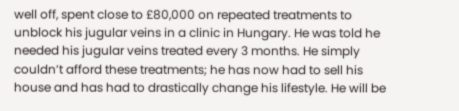well off, spent close to £80,000 on repeated treatments to unblock his jugular veins in a clinic in Hungary. He was told he needed his jugular veins treated every 3 months. He simply couldn’t afford these treatments; he has now had to sell his house and has had to drastically change his lifestyle. He will be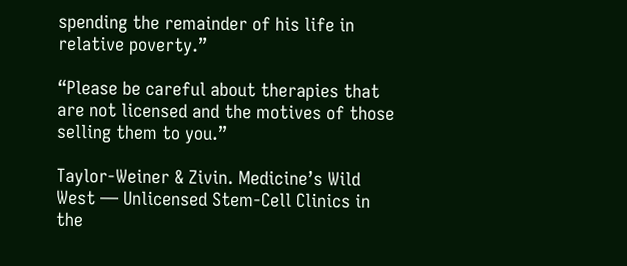spending the remainder of his life in relative poverty.”

“Please be careful about therapies that are not licensed and the motives of those selling them to you.”

Taylor-Weiner & Zivin. Medicine’s Wild West — Unlicensed Stem-Cell Clinics in the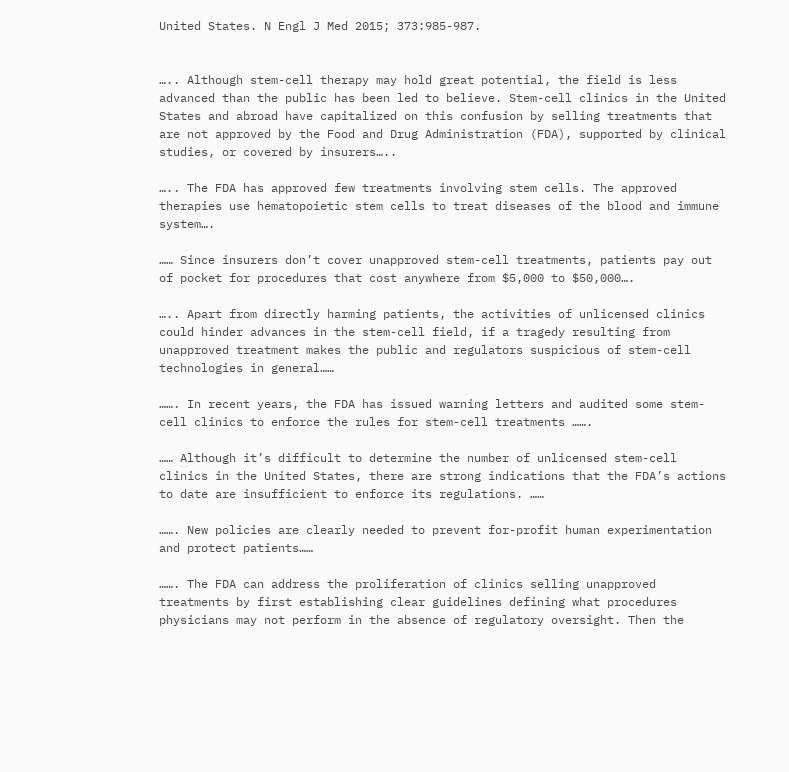United States. N Engl J Med 2015; 373:985-987.


….. Although stem-cell therapy may hold great potential, the field is less advanced than the public has been led to believe. Stem-cell clinics in the United States and abroad have capitalized on this confusion by selling treatments that are not approved by the Food and Drug Administration (FDA), supported by clinical studies, or covered by insurers…..

….. The FDA has approved few treatments involving stem cells. The approved therapies use hematopoietic stem cells to treat diseases of the blood and immune system….

…… Since insurers don’t cover unapproved stem-cell treatments, patients pay out of pocket for procedures that cost anywhere from $5,000 to $50,000….

….. Apart from directly harming patients, the activities of unlicensed clinics could hinder advances in the stem-cell field, if a tragedy resulting from unapproved treatment makes the public and regulators suspicious of stem-cell technologies in general……

……. In recent years, the FDA has issued warning letters and audited some stem-cell clinics to enforce the rules for stem-cell treatments …….

…… Although it’s difficult to determine the number of unlicensed stem-cell clinics in the United States, there are strong indications that the FDA’s actions to date are insufficient to enforce its regulations. ……

……. New policies are clearly needed to prevent for-profit human experimentation and protect patients……

……. The FDA can address the proliferation of clinics selling unapproved treatments by first establishing clear guidelines defining what procedures physicians may not perform in the absence of regulatory oversight. Then the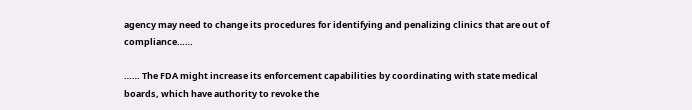agency may need to change its procedures for identifying and penalizing clinics that are out of compliance……

…… The FDA might increase its enforcement capabilities by coordinating with state medical boards, which have authority to revoke the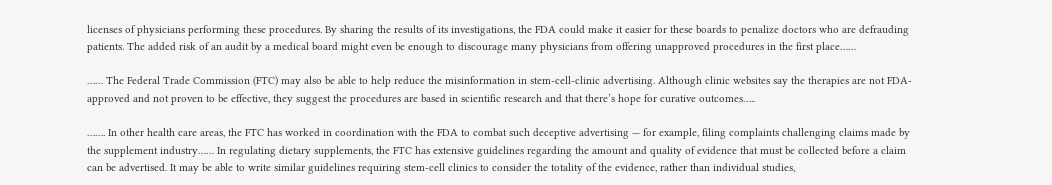licenses of physicians performing these procedures. By sharing the results of its investigations, the FDA could make it easier for these boards to penalize doctors who are defrauding patients. The added risk of an audit by a medical board might even be enough to discourage many physicians from offering unapproved procedures in the first place……

…… The Federal Trade Commission (FTC) may also be able to help reduce the misinformation in stem-cell-clinic advertising. Although clinic websites say the therapies are not FDA-approved and not proven to be effective, they suggest the procedures are based in scientific research and that there’s hope for curative outcomes…..

……. In other health care areas, the FTC has worked in coordination with the FDA to combat such deceptive advertising — for example, filing complaints challenging claims made by the supplement industry…… In regulating dietary supplements, the FTC has extensive guidelines regarding the amount and quality of evidence that must be collected before a claim can be advertised. It may be able to write similar guidelines requiring stem-cell clinics to consider the totality of the evidence, rather than individual studies,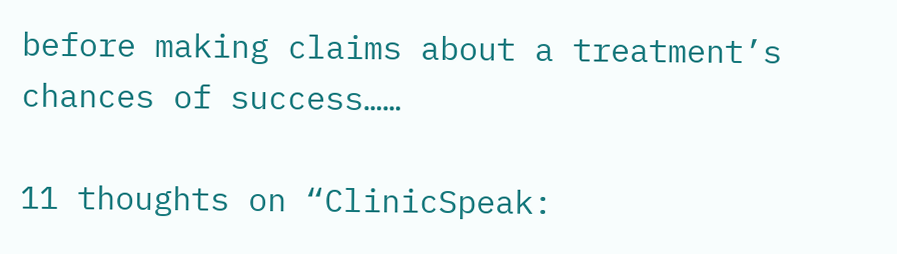before making claims about a treatment’s chances of success……

11 thoughts on “ClinicSpeak: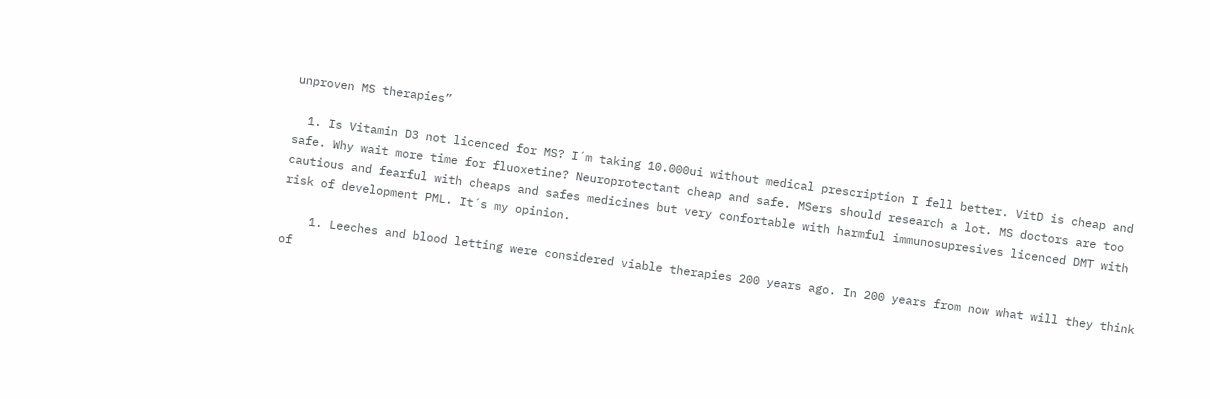unproven MS therapies”

  1. Is Vitamin D3 not licenced for MS? I´m taking 10.000ui without medical prescription I fell better. VitD is cheap and safe. Why wait more time for fluoxetine? Neuroprotectant cheap and safe. MSers should research a lot. MS doctors are too cautious and fearful with cheaps and safes medicines but very confortable with harmful immunosupresives licenced DMT with risk of development PML. It´s my opinion.

    1. Leeches and blood letting were considered viable therapies 200 years ago. In 200 years from now what will they think of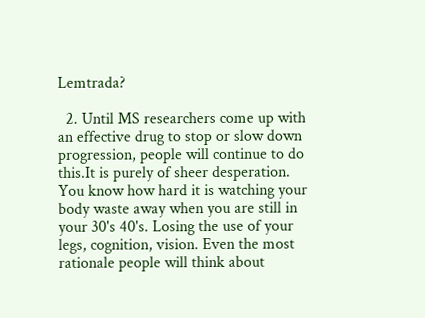Lemtrada?

  2. Until MS researchers come up with an effective drug to stop or slow down progression, people will continue to do this.It is purely of sheer desperation. You know how hard it is watching your body waste away when you are still in your 30's 40's. Losing the use of your legs, cognition, vision. Even the most rationale people will think about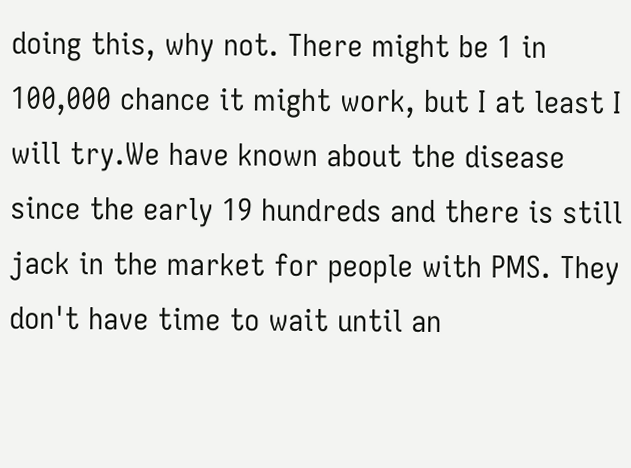doing this, why not. There might be 1 in 100,000 chance it might work, but I at least I will try.We have known about the disease since the early 19 hundreds and there is still jack in the market for people with PMS. They don't have time to wait until an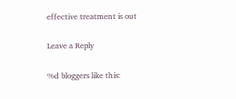effective treatment is out

Leave a Reply

%d bloggers like this: